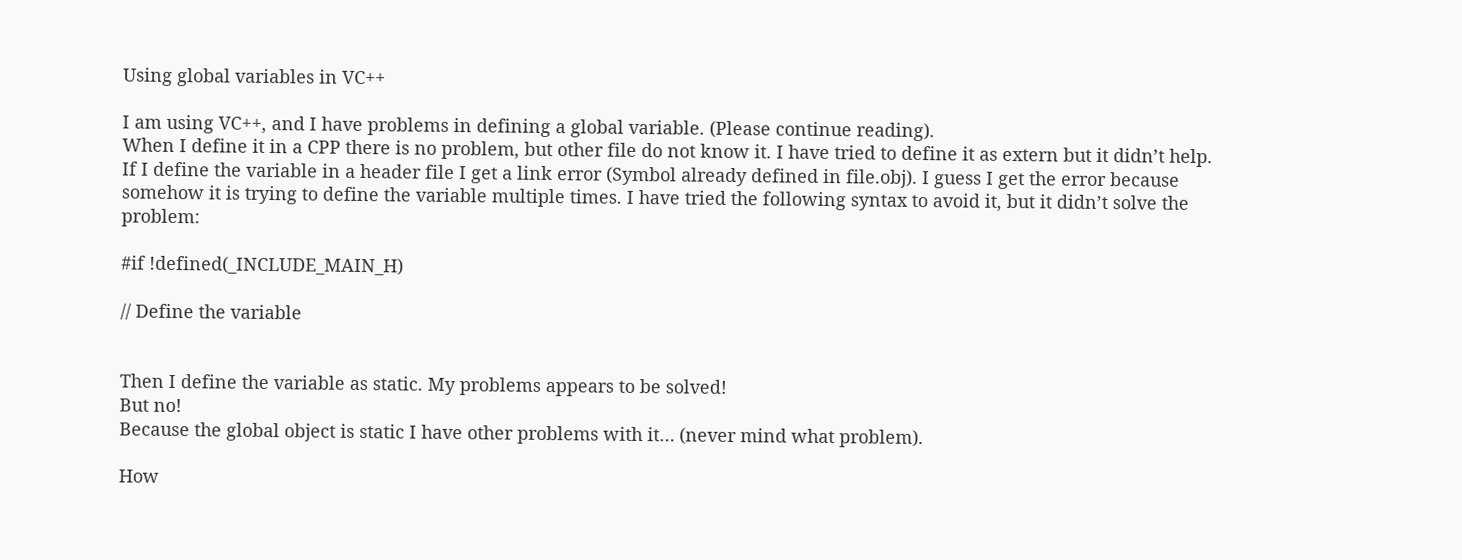Using global variables in VC++

I am using VC++, and I have problems in defining a global variable. (Please continue reading).
When I define it in a CPP there is no problem, but other file do not know it. I have tried to define it as extern but it didn’t help.
If I define the variable in a header file I get a link error (Symbol already defined in file.obj). I guess I get the error because somehow it is trying to define the variable multiple times. I have tried the following syntax to avoid it, but it didn’t solve the problem:

#if !defined(_INCLUDE_MAIN_H)

// Define the variable


Then I define the variable as static. My problems appears to be solved!
But no!
Because the global object is static I have other problems with it… (never mind what problem).

How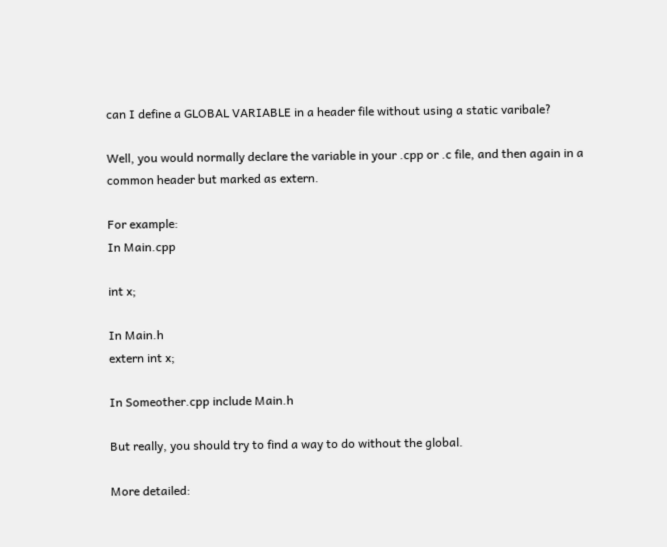can I define a GLOBAL VARIABLE in a header file without using a static varibale?

Well, you would normally declare the variable in your .cpp or .c file, and then again in a common header but marked as extern.

For example:
In Main.cpp

int x;

In Main.h
extern int x;

In Someother.cpp include Main.h

But really, you should try to find a way to do without the global.

More detailed: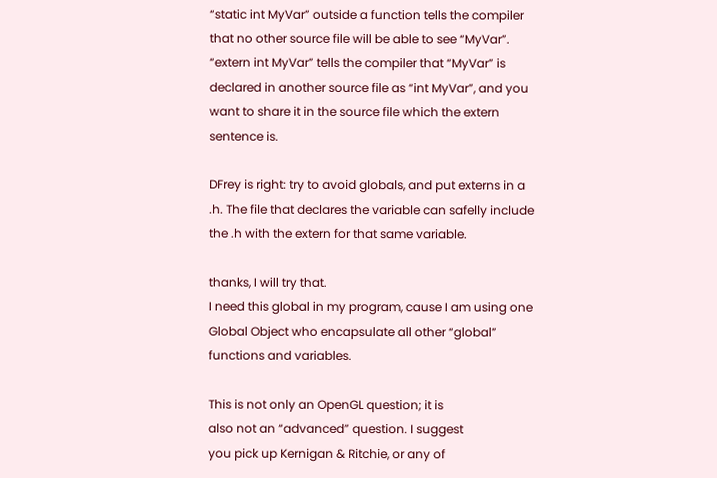“static int MyVar” outside a function tells the compiler that no other source file will be able to see “MyVar”.
“extern int MyVar” tells the compiler that “MyVar” is declared in another source file as “int MyVar”, and you want to share it in the source file which the extern sentence is.

DFrey is right: try to avoid globals, and put externs in a .h. The file that declares the variable can safelly include the .h with the extern for that same variable.

thanks, I will try that.
I need this global in my program, cause I am using one Global Object who encapsulate all other “global” functions and variables.

This is not only an OpenGL question; it is
also not an “advanced” question. I suggest
you pick up Kernigan & Ritchie, or any of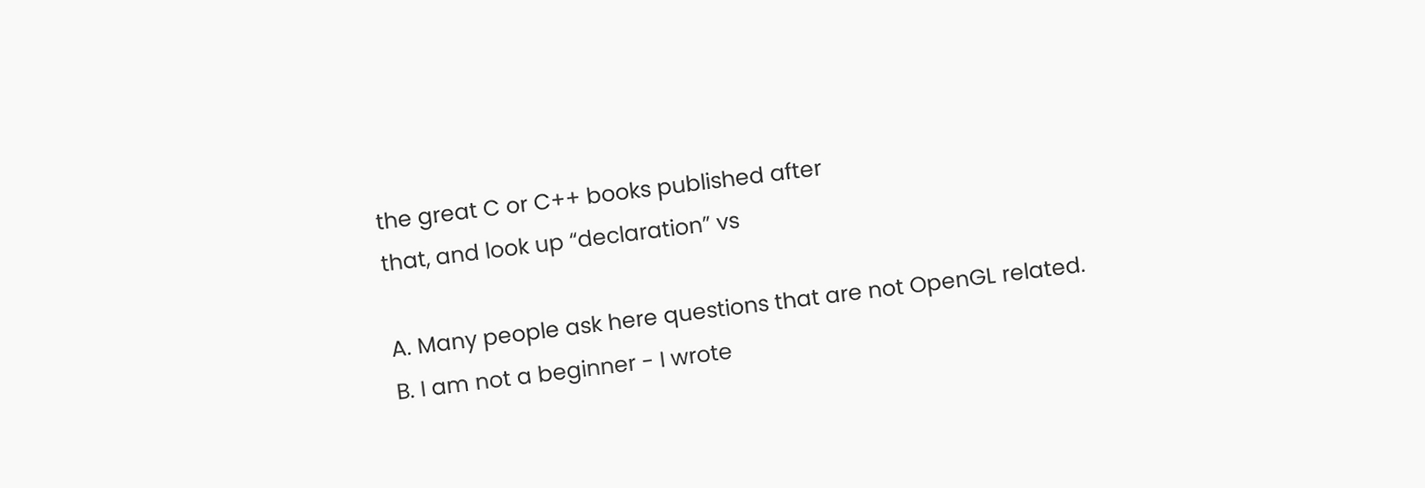the great C or C++ books published after
that, and look up “declaration” vs

A. Many people ask here questions that are not OpenGL related.
B. I am not a beginner - I wrote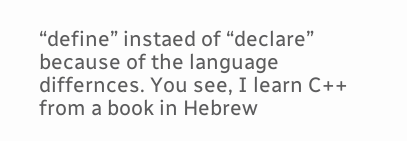“define” instaed of “declare” because of the language differnces. You see, I learn C++ from a book in Hebrew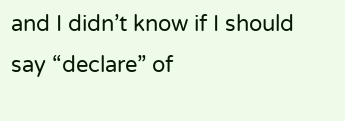and I didn’t know if I should say “declare” of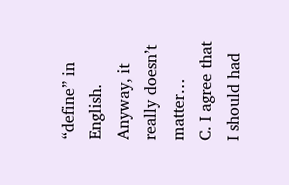“define” in English. Anyway, it really doesn’t matter…
C. I agree that I should had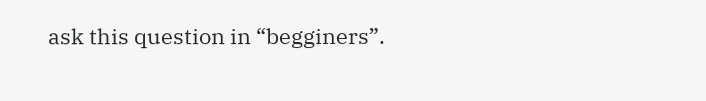ask this question in “begginers”.